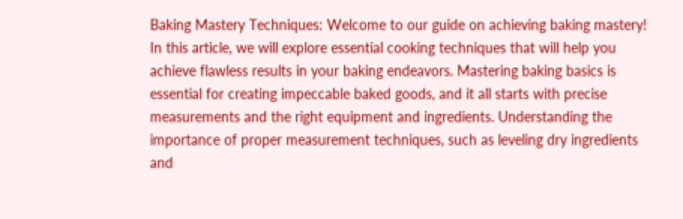Baking Mastery Techniques: Welcome to our guide on achieving baking mastery! In this article, we will explore essential cooking techniques that will help you achieve flawless results in your baking endeavors. Mastering baking basics is essential for creating impeccable baked goods, and it all starts with precise measurements and the right equipment and ingredients. Understanding the importance of proper measurement techniques, such as leveling dry ingredients and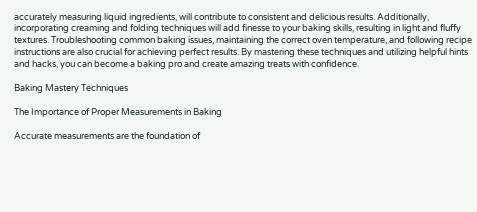accurately measuring liquid ingredients, will contribute to consistent and delicious results. Additionally, incorporating creaming and folding techniques will add finesse to your baking skills, resulting in light and fluffy textures. Troubleshooting common baking issues, maintaining the correct oven temperature, and following recipe instructions are also crucial for achieving perfect results. By mastering these techniques and utilizing helpful hints and hacks, you can become a baking pro and create amazing treats with confidence.

Baking Mastery Techniques

The Importance of Proper Measurements in Baking

Accurate measurements are the foundation of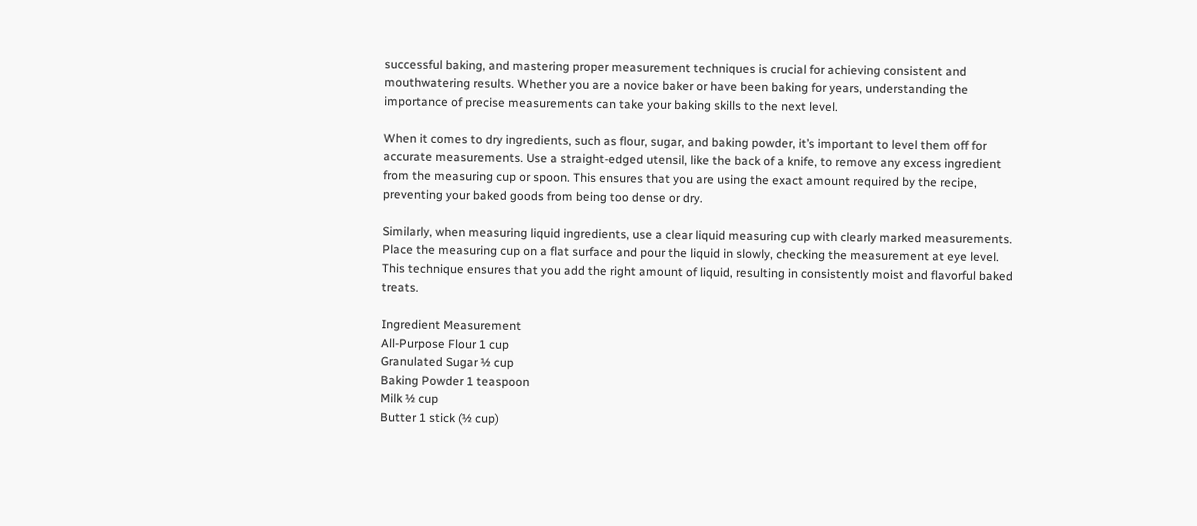successful baking, and mastering proper measurement techniques is crucial for achieving consistent and mouthwatering results. Whether you are a novice baker or have been baking for years, understanding the importance of precise measurements can take your baking skills to the next level.

When it comes to dry ingredients, such as flour, sugar, and baking powder, it’s important to level them off for accurate measurements. Use a straight-edged utensil, like the back of a knife, to remove any excess ingredient from the measuring cup or spoon. This ensures that you are using the exact amount required by the recipe, preventing your baked goods from being too dense or dry.

Similarly, when measuring liquid ingredients, use a clear liquid measuring cup with clearly marked measurements. Place the measuring cup on a flat surface and pour the liquid in slowly, checking the measurement at eye level. This technique ensures that you add the right amount of liquid, resulting in consistently moist and flavorful baked treats.

Ingredient Measurement
All-Purpose Flour 1 cup
Granulated Sugar ½ cup
Baking Powder 1 teaspoon
Milk ½ cup
Butter 1 stick (½ cup)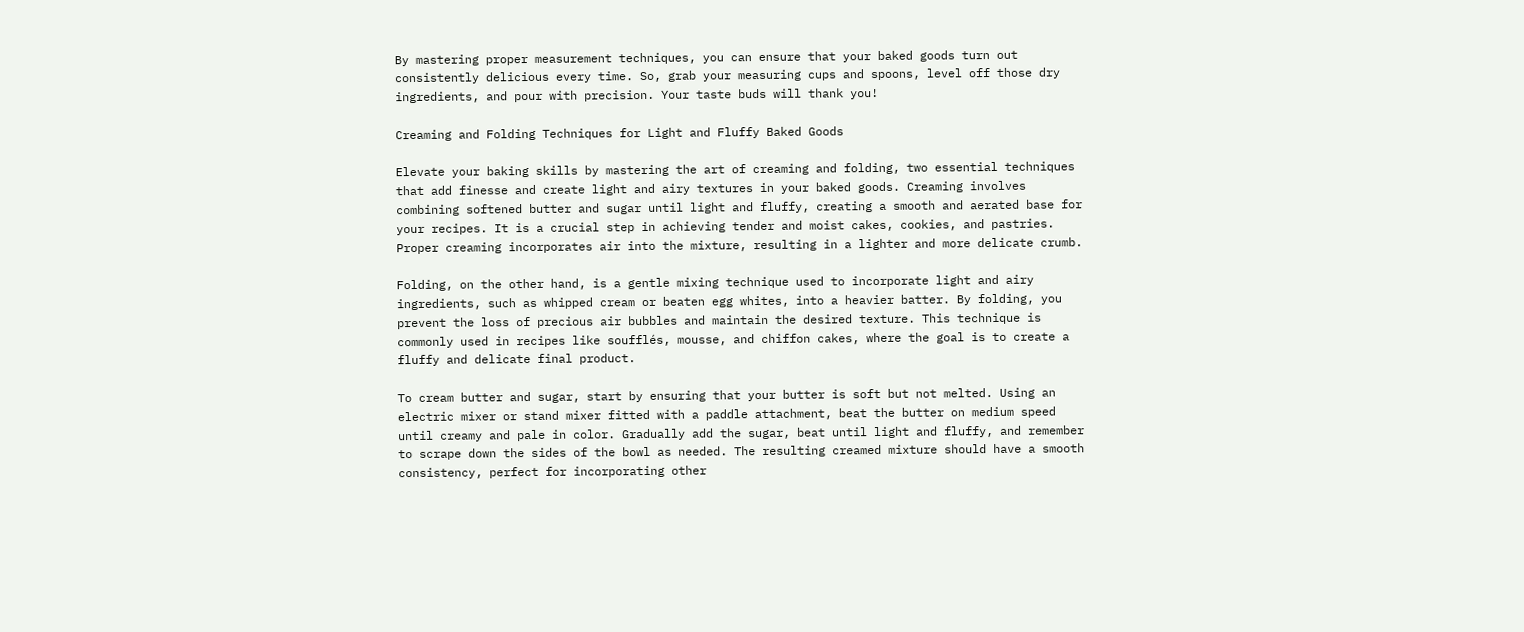By mastering proper measurement techniques, you can ensure that your baked goods turn out consistently delicious every time. So, grab your measuring cups and spoons, level off those dry ingredients, and pour with precision. Your taste buds will thank you!

Creaming and Folding Techniques for Light and Fluffy Baked Goods

Elevate your baking skills by mastering the art of creaming and folding, two essential techniques that add finesse and create light and airy textures in your baked goods. Creaming involves combining softened butter and sugar until light and fluffy, creating a smooth and aerated base for your recipes. It is a crucial step in achieving tender and moist cakes, cookies, and pastries. Proper creaming incorporates air into the mixture, resulting in a lighter and more delicate crumb.

Folding, on the other hand, is a gentle mixing technique used to incorporate light and airy ingredients, such as whipped cream or beaten egg whites, into a heavier batter. By folding, you prevent the loss of precious air bubbles and maintain the desired texture. This technique is commonly used in recipes like soufflés, mousse, and chiffon cakes, where the goal is to create a fluffy and delicate final product.

To cream butter and sugar, start by ensuring that your butter is soft but not melted. Using an electric mixer or stand mixer fitted with a paddle attachment, beat the butter on medium speed until creamy and pale in color. Gradually add the sugar, beat until light and fluffy, and remember to scrape down the sides of the bowl as needed. The resulting creamed mixture should have a smooth consistency, perfect for incorporating other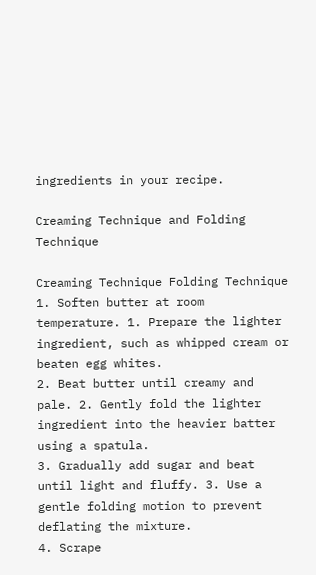ingredients in your recipe.

Creaming Technique and Folding Technique

Creaming Technique Folding Technique
1. Soften butter at room temperature. 1. Prepare the lighter ingredient, such as whipped cream or beaten egg whites.
2. Beat butter until creamy and pale. 2. Gently fold the lighter ingredient into the heavier batter using a spatula.
3. Gradually add sugar and beat until light and fluffy. 3. Use a gentle folding motion to prevent deflating the mixture.
4. Scrape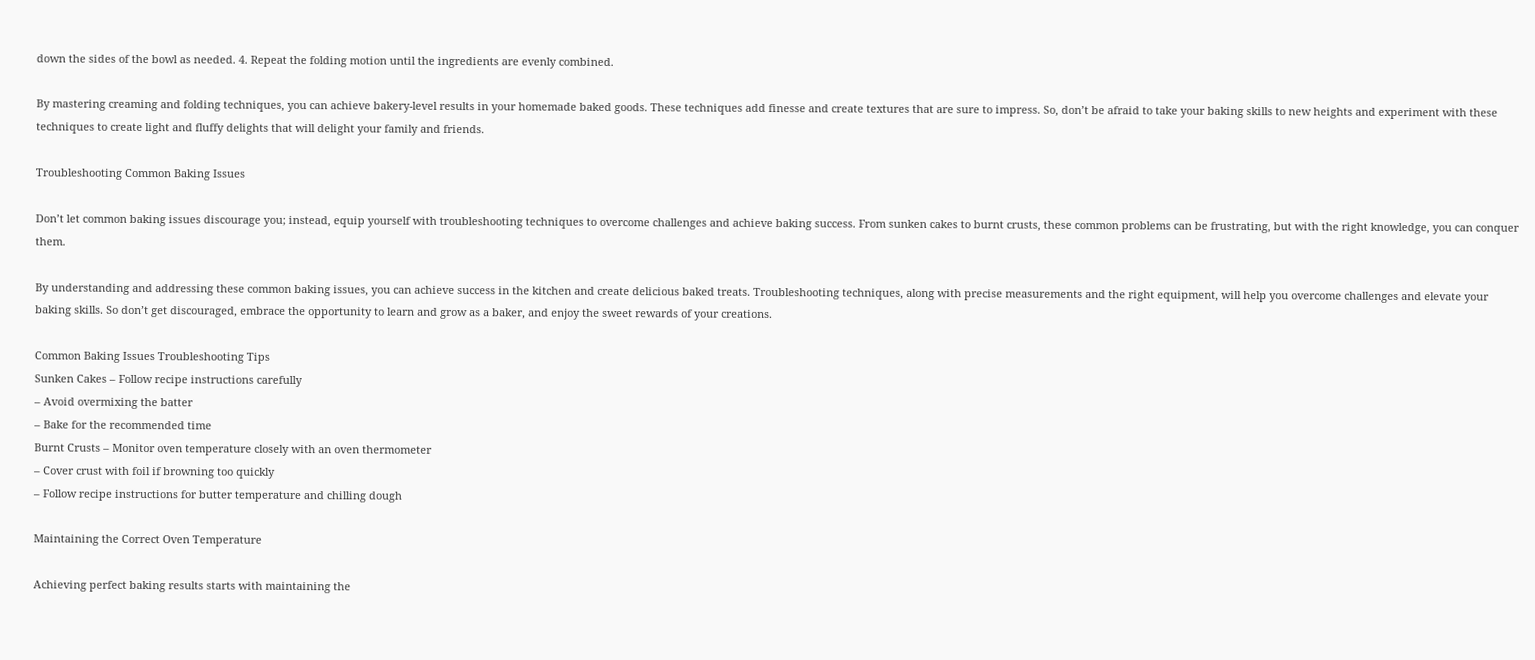down the sides of the bowl as needed. 4. Repeat the folding motion until the ingredients are evenly combined.

By mastering creaming and folding techniques, you can achieve bakery-level results in your homemade baked goods. These techniques add finesse and create textures that are sure to impress. So, don’t be afraid to take your baking skills to new heights and experiment with these techniques to create light and fluffy delights that will delight your family and friends.

Troubleshooting Common Baking Issues

Don’t let common baking issues discourage you; instead, equip yourself with troubleshooting techniques to overcome challenges and achieve baking success. From sunken cakes to burnt crusts, these common problems can be frustrating, but with the right knowledge, you can conquer them.

By understanding and addressing these common baking issues, you can achieve success in the kitchen and create delicious baked treats. Troubleshooting techniques, along with precise measurements and the right equipment, will help you overcome challenges and elevate your baking skills. So don’t get discouraged, embrace the opportunity to learn and grow as a baker, and enjoy the sweet rewards of your creations.

Common Baking Issues Troubleshooting Tips
Sunken Cakes – Follow recipe instructions carefully
– Avoid overmixing the batter
– Bake for the recommended time
Burnt Crusts – Monitor oven temperature closely with an oven thermometer
– Cover crust with foil if browning too quickly
– Follow recipe instructions for butter temperature and chilling dough

Maintaining the Correct Oven Temperature

Achieving perfect baking results starts with maintaining the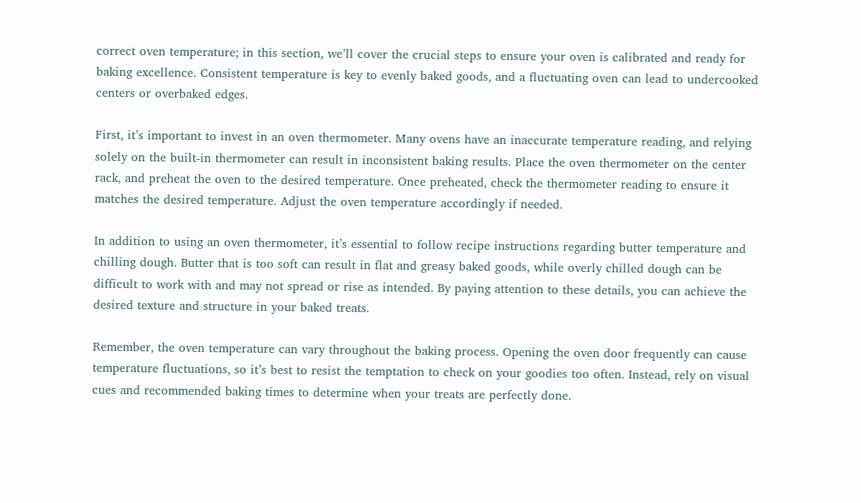correct oven temperature; in this section, we’ll cover the crucial steps to ensure your oven is calibrated and ready for baking excellence. Consistent temperature is key to evenly baked goods, and a fluctuating oven can lead to undercooked centers or overbaked edges.

First, it’s important to invest in an oven thermometer. Many ovens have an inaccurate temperature reading, and relying solely on the built-in thermometer can result in inconsistent baking results. Place the oven thermometer on the center rack, and preheat the oven to the desired temperature. Once preheated, check the thermometer reading to ensure it matches the desired temperature. Adjust the oven temperature accordingly if needed.

In addition to using an oven thermometer, it’s essential to follow recipe instructions regarding butter temperature and chilling dough. Butter that is too soft can result in flat and greasy baked goods, while overly chilled dough can be difficult to work with and may not spread or rise as intended. By paying attention to these details, you can achieve the desired texture and structure in your baked treats.

Remember, the oven temperature can vary throughout the baking process. Opening the oven door frequently can cause temperature fluctuations, so it’s best to resist the temptation to check on your goodies too often. Instead, rely on visual cues and recommended baking times to determine when your treats are perfectly done.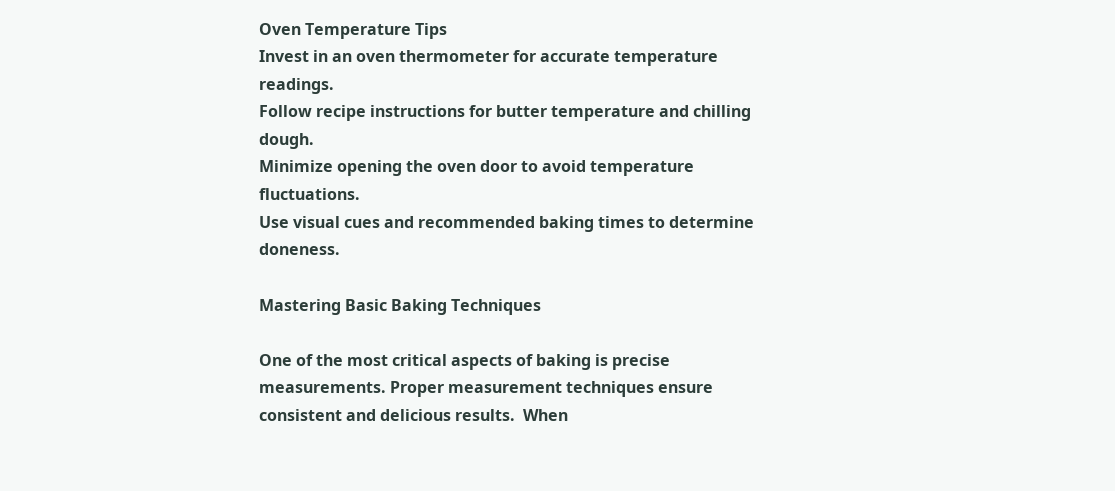Oven Temperature Tips
Invest in an oven thermometer for accurate temperature readings.
Follow recipe instructions for butter temperature and chilling dough.
Minimize opening the oven door to avoid temperature fluctuations.
Use visual cues and recommended baking times to determine doneness.

Mastering Basic Baking Techniques

One of the most critical aspects of baking is precise measurements. Proper measurement techniques ensure consistent and delicious results.  When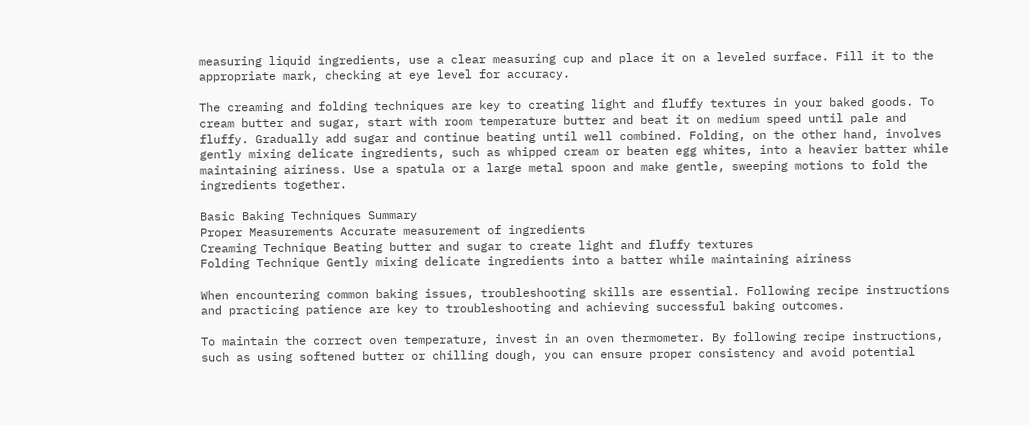measuring liquid ingredients, use a clear measuring cup and place it on a leveled surface. Fill it to the appropriate mark, checking at eye level for accuracy.

The creaming and folding techniques are key to creating light and fluffy textures in your baked goods. To cream butter and sugar, start with room temperature butter and beat it on medium speed until pale and fluffy. Gradually add sugar and continue beating until well combined. Folding, on the other hand, involves gently mixing delicate ingredients, such as whipped cream or beaten egg whites, into a heavier batter while maintaining airiness. Use a spatula or a large metal spoon and make gentle, sweeping motions to fold the ingredients together.

Basic Baking Techniques Summary
Proper Measurements Accurate measurement of ingredients
Creaming Technique Beating butter and sugar to create light and fluffy textures
Folding Technique Gently mixing delicate ingredients into a batter while maintaining airiness

When encountering common baking issues, troubleshooting skills are essential. Following recipe instructions and practicing patience are key to troubleshooting and achieving successful baking outcomes.

To maintain the correct oven temperature, invest in an oven thermometer. By following recipe instructions, such as using softened butter or chilling dough, you can ensure proper consistency and avoid potential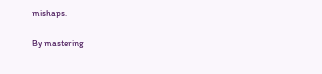mishaps.

By mastering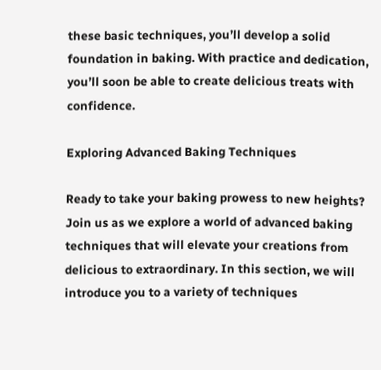these basic techniques, you’ll develop a solid foundation in baking. With practice and dedication, you’ll soon be able to create delicious treats with confidence.

Exploring Advanced Baking Techniques

Ready to take your baking prowess to new heights? Join us as we explore a world of advanced baking techniques that will elevate your creations from delicious to extraordinary. In this section, we will introduce you to a variety of techniques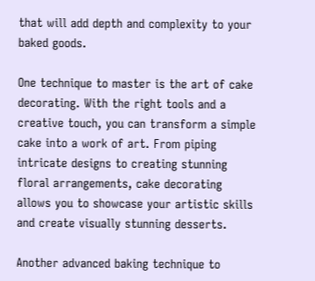that will add depth and complexity to your baked goods.

One technique to master is the art of cake decorating. With the right tools and a creative touch, you can transform a simple cake into a work of art. From piping intricate designs to creating stunning floral arrangements, cake decorating allows you to showcase your artistic skills and create visually stunning desserts.

Another advanced baking technique to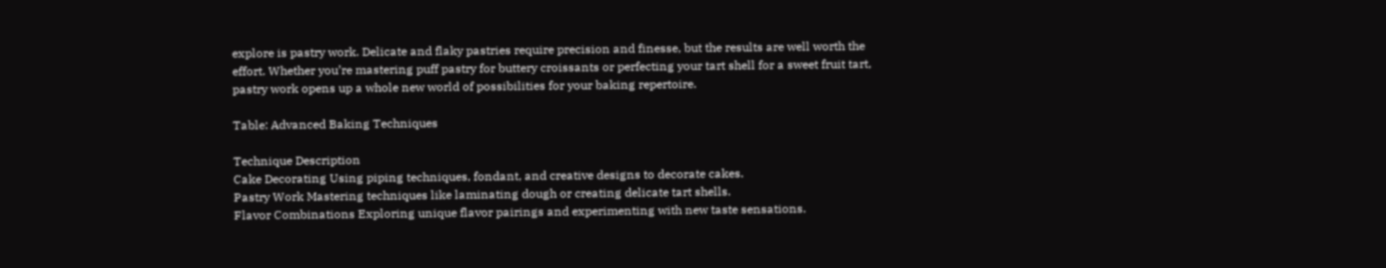explore is pastry work. Delicate and flaky pastries require precision and finesse, but the results are well worth the effort. Whether you’re mastering puff pastry for buttery croissants or perfecting your tart shell for a sweet fruit tart, pastry work opens up a whole new world of possibilities for your baking repertoire.

Table: Advanced Baking Techniques

Technique Description
Cake Decorating Using piping techniques, fondant, and creative designs to decorate cakes.
Pastry Work Mastering techniques like laminating dough or creating delicate tart shells.
Flavor Combinations Exploring unique flavor pairings and experimenting with new taste sensations.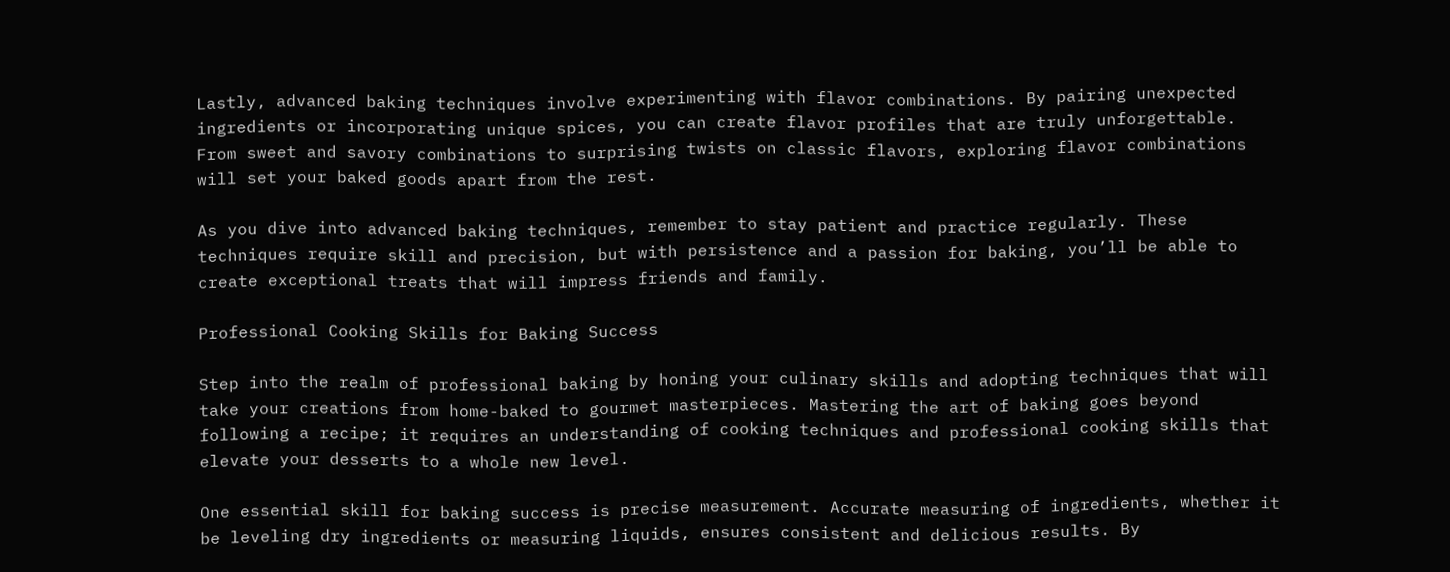Lastly, advanced baking techniques involve experimenting with flavor combinations. By pairing unexpected ingredients or incorporating unique spices, you can create flavor profiles that are truly unforgettable. From sweet and savory combinations to surprising twists on classic flavors, exploring flavor combinations will set your baked goods apart from the rest.

As you dive into advanced baking techniques, remember to stay patient and practice regularly. These techniques require skill and precision, but with persistence and a passion for baking, you’ll be able to create exceptional treats that will impress friends and family.

Professional Cooking Skills for Baking Success

Step into the realm of professional baking by honing your culinary skills and adopting techniques that will take your creations from home-baked to gourmet masterpieces. Mastering the art of baking goes beyond following a recipe; it requires an understanding of cooking techniques and professional cooking skills that elevate your desserts to a whole new level.

One essential skill for baking success is precise measurement. Accurate measuring of ingredients, whether it be leveling dry ingredients or measuring liquids, ensures consistent and delicious results. By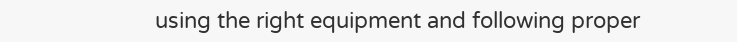using the right equipment and following proper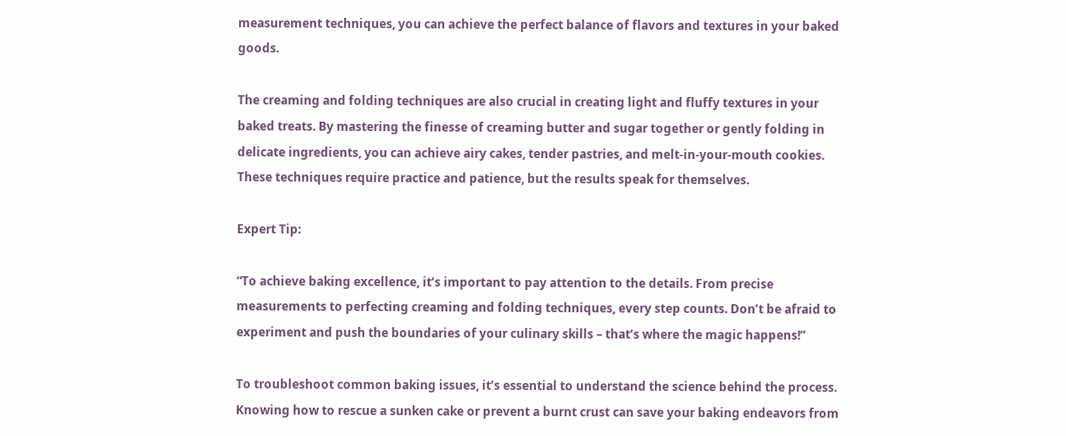measurement techniques, you can achieve the perfect balance of flavors and textures in your baked goods.

The creaming and folding techniques are also crucial in creating light and fluffy textures in your baked treats. By mastering the finesse of creaming butter and sugar together or gently folding in delicate ingredients, you can achieve airy cakes, tender pastries, and melt-in-your-mouth cookies. These techniques require practice and patience, but the results speak for themselves.

Expert Tip:

“To achieve baking excellence, it’s important to pay attention to the details. From precise measurements to perfecting creaming and folding techniques, every step counts. Don’t be afraid to experiment and push the boundaries of your culinary skills – that’s where the magic happens!”

To troubleshoot common baking issues, it’s essential to understand the science behind the process. Knowing how to rescue a sunken cake or prevent a burnt crust can save your baking endeavors from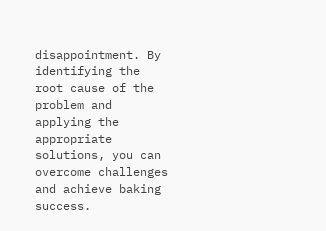disappointment. By identifying the root cause of the problem and applying the appropriate solutions, you can overcome challenges and achieve baking success.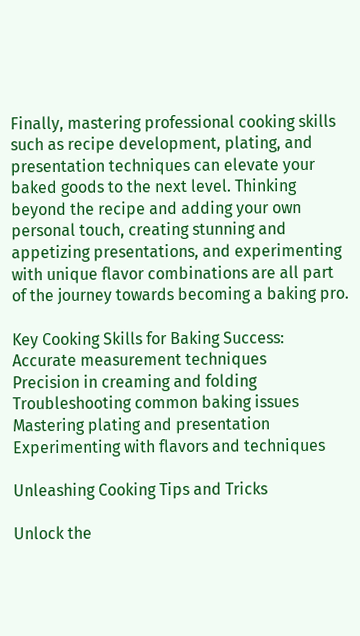Finally, mastering professional cooking skills such as recipe development, plating, and presentation techniques can elevate your baked goods to the next level. Thinking beyond the recipe and adding your own personal touch, creating stunning and appetizing presentations, and experimenting with unique flavor combinations are all part of the journey towards becoming a baking pro.

Key Cooking Skills for Baking Success:
Accurate measurement techniques
Precision in creaming and folding
Troubleshooting common baking issues
Mastering plating and presentation
Experimenting with flavors and techniques

Unleashing Cooking Tips and Tricks

Unlock the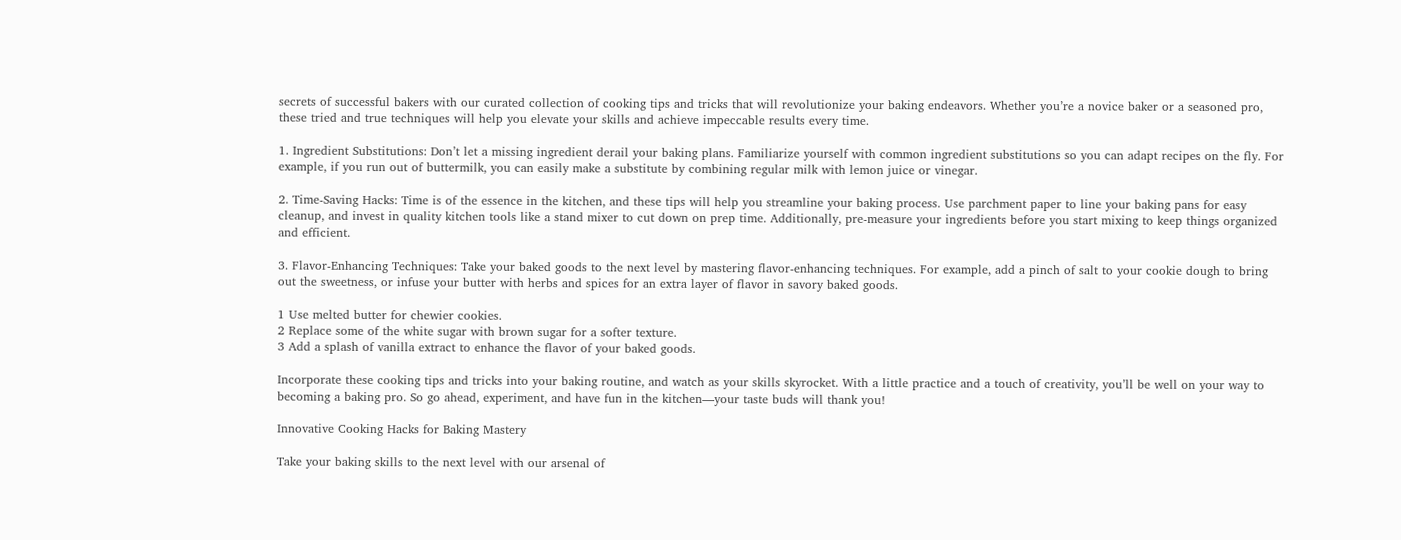secrets of successful bakers with our curated collection of cooking tips and tricks that will revolutionize your baking endeavors. Whether you’re a novice baker or a seasoned pro, these tried and true techniques will help you elevate your skills and achieve impeccable results every time.

1. Ingredient Substitutions: Don’t let a missing ingredient derail your baking plans. Familiarize yourself with common ingredient substitutions so you can adapt recipes on the fly. For example, if you run out of buttermilk, you can easily make a substitute by combining regular milk with lemon juice or vinegar.

2. Time-Saving Hacks: Time is of the essence in the kitchen, and these tips will help you streamline your baking process. Use parchment paper to line your baking pans for easy cleanup, and invest in quality kitchen tools like a stand mixer to cut down on prep time. Additionally, pre-measure your ingredients before you start mixing to keep things organized and efficient.

3. Flavor-Enhancing Techniques: Take your baked goods to the next level by mastering flavor-enhancing techniques. For example, add a pinch of salt to your cookie dough to bring out the sweetness, or infuse your butter with herbs and spices for an extra layer of flavor in savory baked goods.

1 Use melted butter for chewier cookies.
2 Replace some of the white sugar with brown sugar for a softer texture.
3 Add a splash of vanilla extract to enhance the flavor of your baked goods.

Incorporate these cooking tips and tricks into your baking routine, and watch as your skills skyrocket. With a little practice and a touch of creativity, you’ll be well on your way to becoming a baking pro. So go ahead, experiment, and have fun in the kitchen—your taste buds will thank you!

Innovative Cooking Hacks for Baking Mastery

Take your baking skills to the next level with our arsenal of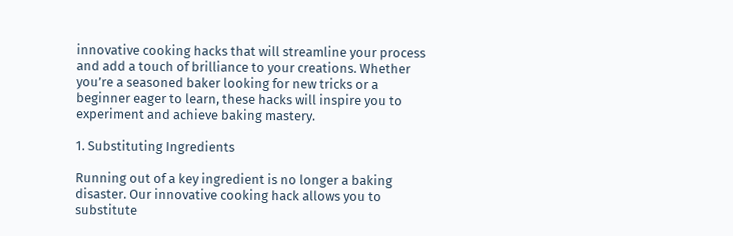innovative cooking hacks that will streamline your process and add a touch of brilliance to your creations. Whether you’re a seasoned baker looking for new tricks or a beginner eager to learn, these hacks will inspire you to experiment and achieve baking mastery.

1. Substituting Ingredients

Running out of a key ingredient is no longer a baking disaster. Our innovative cooking hack allows you to substitute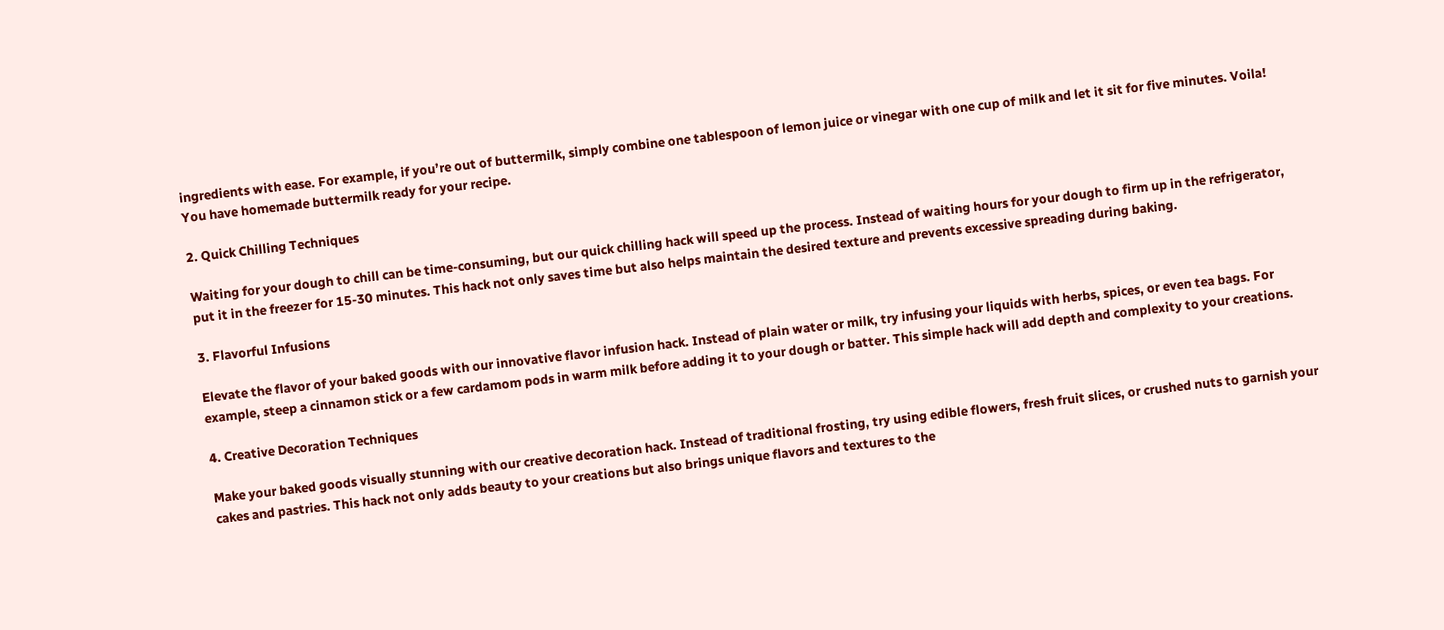ingredients with ease. For example, if you’re out of buttermilk, simply combine one tablespoon of lemon juice or vinegar with one cup of milk and let it sit for five minutes. Voila! You have homemade buttermilk ready for your recipe.

2. Quick Chilling Techniques

Waiting for your dough to chill can be time-consuming, but our quick chilling hack will speed up the process. Instead of waiting hours for your dough to firm up in the refrigerator, put it in the freezer for 15-30 minutes. This hack not only saves time but also helps maintain the desired texture and prevents excessive spreading during baking.

3. Flavorful Infusions

Elevate the flavor of your baked goods with our innovative flavor infusion hack. Instead of plain water or milk, try infusing your liquids with herbs, spices, or even tea bags. For example, steep a cinnamon stick or a few cardamom pods in warm milk before adding it to your dough or batter. This simple hack will add depth and complexity to your creations.

4. Creative Decoration Techniques

Make your baked goods visually stunning with our creative decoration hack. Instead of traditional frosting, try using edible flowers, fresh fruit slices, or crushed nuts to garnish your cakes and pastries. This hack not only adds beauty to your creations but also brings unique flavors and textures to the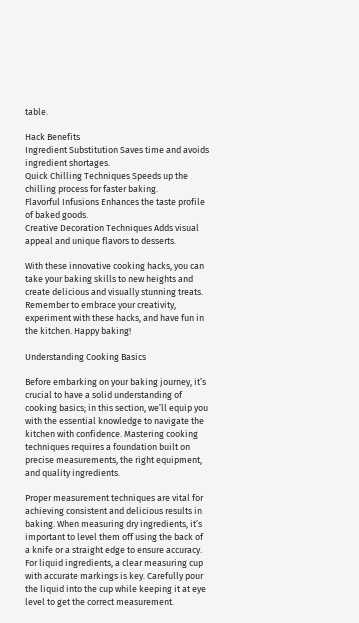table.

Hack Benefits
Ingredient Substitution Saves time and avoids ingredient shortages.
Quick Chilling Techniques Speeds up the chilling process for faster baking.
Flavorful Infusions Enhances the taste profile of baked goods.
Creative Decoration Techniques Adds visual appeal and unique flavors to desserts.

With these innovative cooking hacks, you can take your baking skills to new heights and create delicious and visually stunning treats. Remember to embrace your creativity, experiment with these hacks, and have fun in the kitchen. Happy baking!

Understanding Cooking Basics

Before embarking on your baking journey, it’s crucial to have a solid understanding of cooking basics; in this section, we’ll equip you with the essential knowledge to navigate the kitchen with confidence. Mastering cooking techniques requires a foundation built on precise measurements, the right equipment, and quality ingredients.

Proper measurement techniques are vital for achieving consistent and delicious results in baking. When measuring dry ingredients, it’s important to level them off using the back of a knife or a straight edge to ensure accuracy. For liquid ingredients, a clear measuring cup with accurate markings is key. Carefully pour the liquid into the cup while keeping it at eye level to get the correct measurement.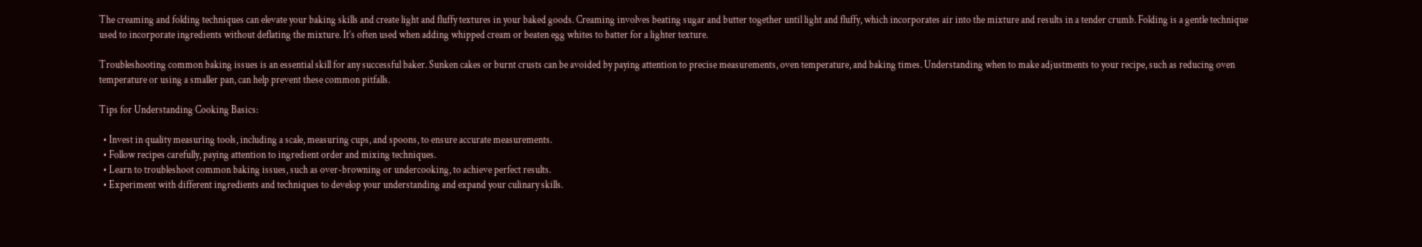The creaming and folding techniques can elevate your baking skills and create light and fluffy textures in your baked goods. Creaming involves beating sugar and butter together until light and fluffy, which incorporates air into the mixture and results in a tender crumb. Folding is a gentle technique used to incorporate ingredients without deflating the mixture. It’s often used when adding whipped cream or beaten egg whites to batter for a lighter texture.

Troubleshooting common baking issues is an essential skill for any successful baker. Sunken cakes or burnt crusts can be avoided by paying attention to precise measurements, oven temperature, and baking times. Understanding when to make adjustments to your recipe, such as reducing oven temperature or using a smaller pan, can help prevent these common pitfalls.

Tips for Understanding Cooking Basics:

  • Invest in quality measuring tools, including a scale, measuring cups, and spoons, to ensure accurate measurements.
  • Follow recipes carefully, paying attention to ingredient order and mixing techniques.
  • Learn to troubleshoot common baking issues, such as over-browning or undercooking, to achieve perfect results.
  • Experiment with different ingredients and techniques to develop your understanding and expand your culinary skills.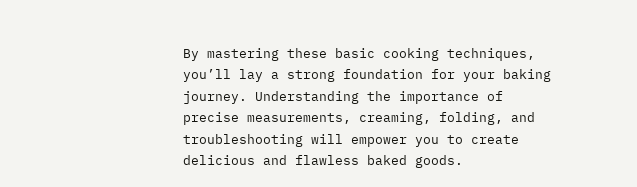By mastering these basic cooking techniques, you’ll lay a strong foundation for your baking journey. Understanding the importance of precise measurements, creaming, folding, and troubleshooting will empower you to create delicious and flawless baked goods.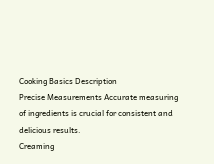Cooking Basics Description
Precise Measurements Accurate measuring of ingredients is crucial for consistent and delicious results.
Creaming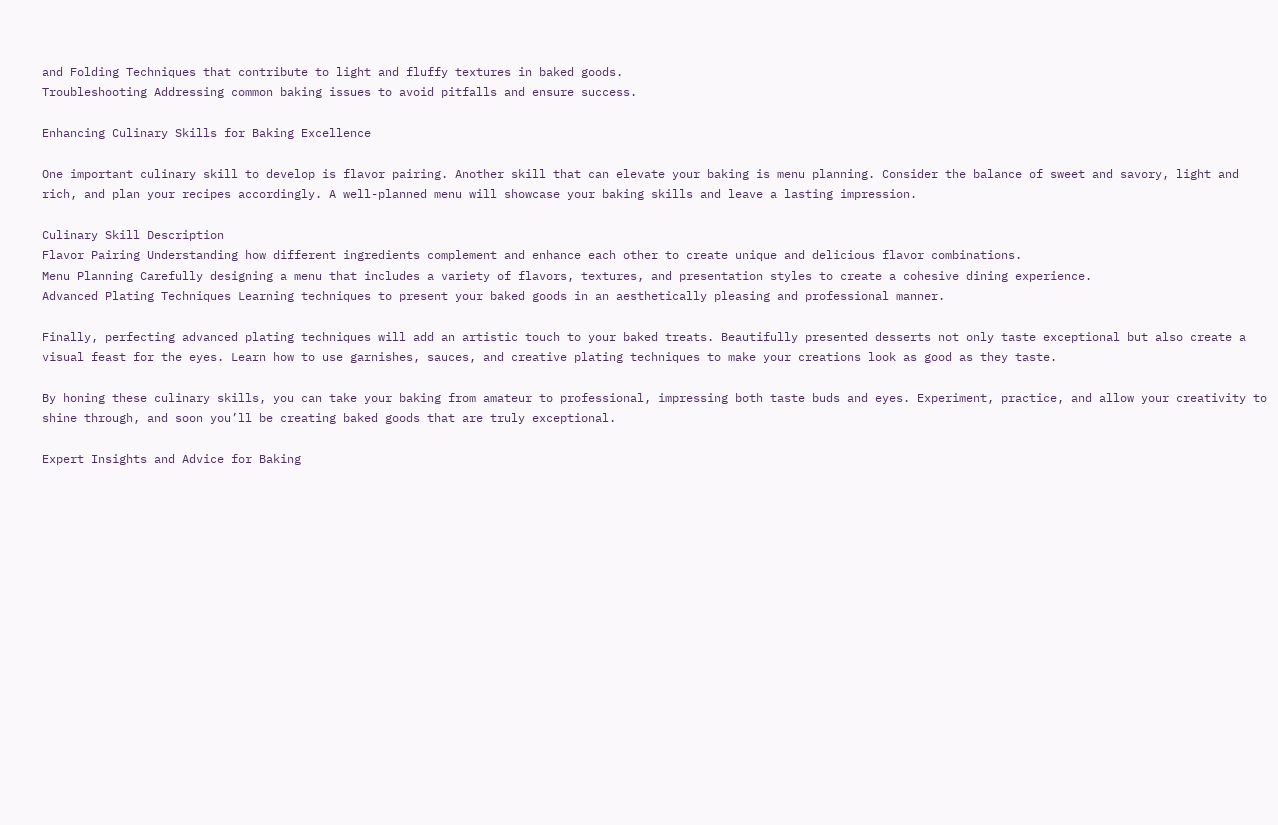and Folding Techniques that contribute to light and fluffy textures in baked goods.
Troubleshooting Addressing common baking issues to avoid pitfalls and ensure success.

Enhancing Culinary Skills for Baking Excellence

One important culinary skill to develop is flavor pairing. Another skill that can elevate your baking is menu planning. Consider the balance of sweet and savory, light and rich, and plan your recipes accordingly. A well-planned menu will showcase your baking skills and leave a lasting impression.

Culinary Skill Description
Flavor Pairing Understanding how different ingredients complement and enhance each other to create unique and delicious flavor combinations.
Menu Planning Carefully designing a menu that includes a variety of flavors, textures, and presentation styles to create a cohesive dining experience.
Advanced Plating Techniques Learning techniques to present your baked goods in an aesthetically pleasing and professional manner.

Finally, perfecting advanced plating techniques will add an artistic touch to your baked treats. Beautifully presented desserts not only taste exceptional but also create a visual feast for the eyes. Learn how to use garnishes, sauces, and creative plating techniques to make your creations look as good as they taste.

By honing these culinary skills, you can take your baking from amateur to professional, impressing both taste buds and eyes. Experiment, practice, and allow your creativity to shine through, and soon you’ll be creating baked goods that are truly exceptional.

Expert Insights and Advice for Baking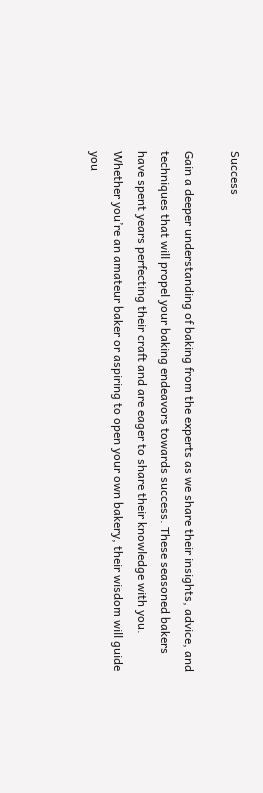Success

Gain a deeper understanding of baking from the experts as we share their insights, advice, and techniques that will propel your baking endeavors towards success. These seasoned bakers have spent years perfecting their craft and are eager to share their knowledge with you. Whether you’re an amateur baker or aspiring to open your own bakery, their wisdom will guide you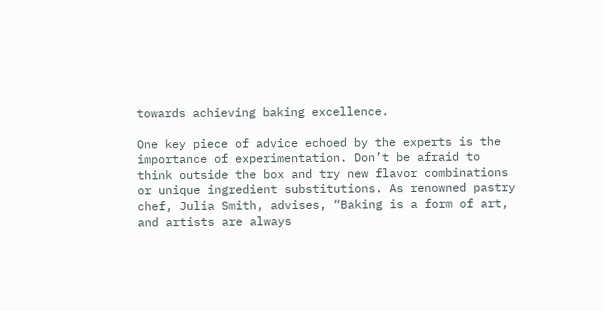towards achieving baking excellence.

One key piece of advice echoed by the experts is the importance of experimentation. Don’t be afraid to think outside the box and try new flavor combinations or unique ingredient substitutions. As renowned pastry chef, Julia Smith, advises, “Baking is a form of art, and artists are always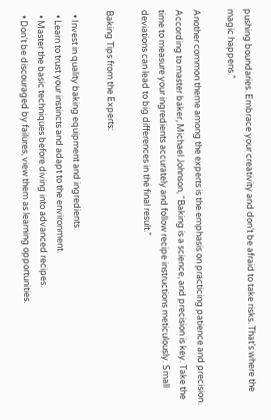pushing boundaries. Embrace your creativity and don’t be afraid to take risks. That’s where the magic happens.”

Another common theme among the experts is the emphasis on practicing patience and precision. According to master baker, Michael Johnson, “Baking is a science, and precision is key. Take the time to measure your ingredients accurately and follow recipe instructions meticulously. Small deviations can lead to big differences in the final result.”

Baking Tips from the Experts:

  • Invest in quality baking equipment and ingredients.
  • Learn to trust your instincts and adapt to the environment.
  • Master the basic techniques before diving into advanced recipes.
  • Don’t be discouraged by failures, view them as learning opportunities.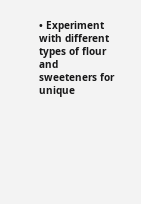• Experiment with different types of flour and sweeteners for unique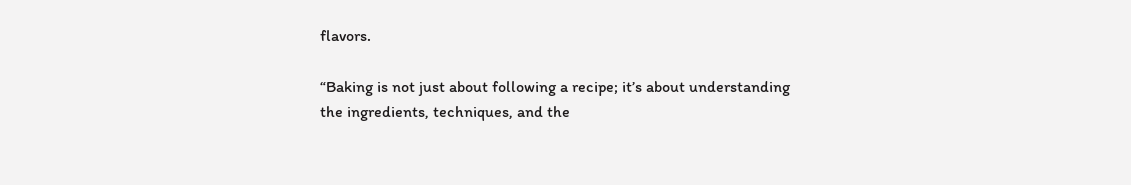flavors.

“Baking is not just about following a recipe; it’s about understanding the ingredients, techniques, and the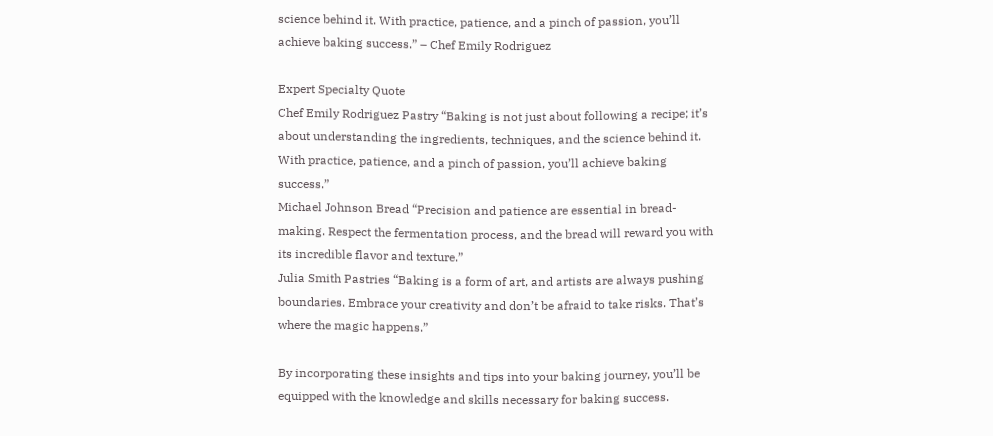science behind it. With practice, patience, and a pinch of passion, you’ll achieve baking success.” – Chef Emily Rodriguez

Expert Specialty Quote
Chef Emily Rodriguez Pastry “Baking is not just about following a recipe; it’s about understanding the ingredients, techniques, and the science behind it. With practice, patience, and a pinch of passion, you’ll achieve baking success.”
Michael Johnson Bread “Precision and patience are essential in bread-making. Respect the fermentation process, and the bread will reward you with its incredible flavor and texture.”
Julia Smith Pastries “Baking is a form of art, and artists are always pushing boundaries. Embrace your creativity and don’t be afraid to take risks. That’s where the magic happens.”

By incorporating these insights and tips into your baking journey, you’ll be equipped with the knowledge and skills necessary for baking success.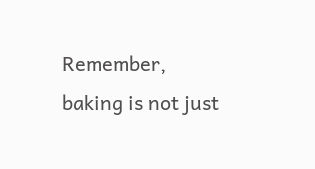Remember, baking is not just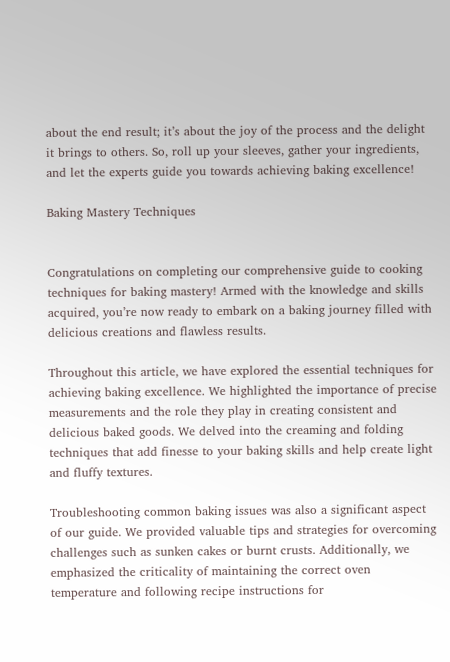about the end result; it’s about the joy of the process and the delight it brings to others. So, roll up your sleeves, gather your ingredients, and let the experts guide you towards achieving baking excellence!

Baking Mastery Techniques


Congratulations on completing our comprehensive guide to cooking techniques for baking mastery! Armed with the knowledge and skills acquired, you’re now ready to embark on a baking journey filled with delicious creations and flawless results.

Throughout this article, we have explored the essential techniques for achieving baking excellence. We highlighted the importance of precise measurements and the role they play in creating consistent and delicious baked goods. We delved into the creaming and folding techniques that add finesse to your baking skills and help create light and fluffy textures.

Troubleshooting common baking issues was also a significant aspect of our guide. We provided valuable tips and strategies for overcoming challenges such as sunken cakes or burnt crusts. Additionally, we emphasized the criticality of maintaining the correct oven temperature and following recipe instructions for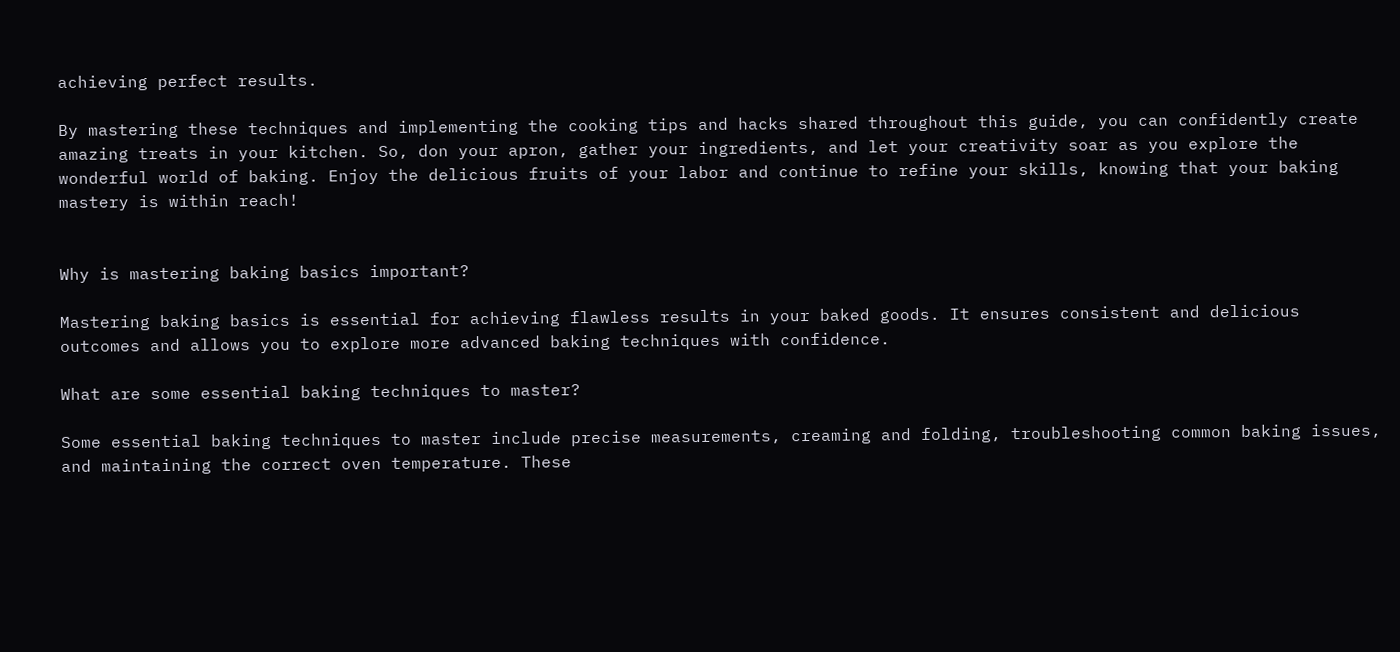achieving perfect results.

By mastering these techniques and implementing the cooking tips and hacks shared throughout this guide, you can confidently create amazing treats in your kitchen. So, don your apron, gather your ingredients, and let your creativity soar as you explore the wonderful world of baking. Enjoy the delicious fruits of your labor and continue to refine your skills, knowing that your baking mastery is within reach!


Why is mastering baking basics important?

Mastering baking basics is essential for achieving flawless results in your baked goods. It ensures consistent and delicious outcomes and allows you to explore more advanced baking techniques with confidence.

What are some essential baking techniques to master?

Some essential baking techniques to master include precise measurements, creaming and folding, troubleshooting common baking issues, and maintaining the correct oven temperature. These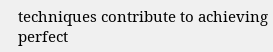techniques contribute to achieving perfect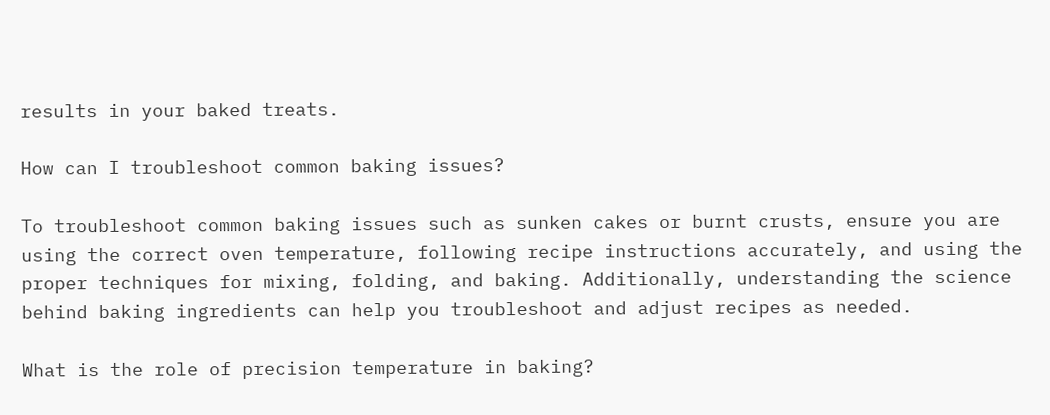results in your baked treats.

How can I troubleshoot common baking issues?

To troubleshoot common baking issues such as sunken cakes or burnt crusts, ensure you are using the correct oven temperature, following recipe instructions accurately, and using the proper techniques for mixing, folding, and baking. Additionally, understanding the science behind baking ingredients can help you troubleshoot and adjust recipes as needed.

What is the role of precision temperature in baking?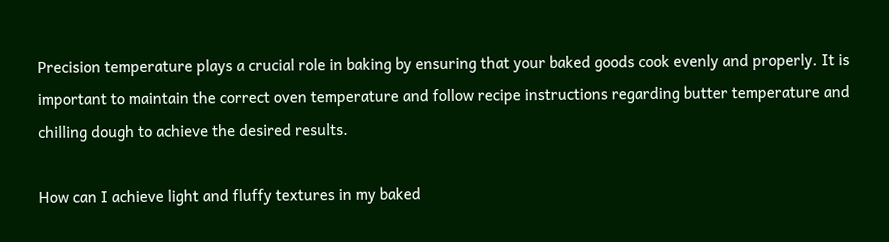Precision temperature plays a crucial role in baking by ensuring that your baked goods cook evenly and properly. It is important to maintain the correct oven temperature and follow recipe instructions regarding butter temperature and chilling dough to achieve the desired results.

How can I achieve light and fluffy textures in my baked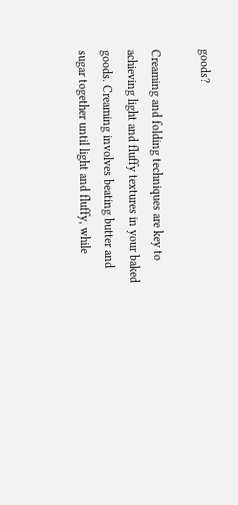goods?

Creaming and folding techniques are key to achieving light and fluffy textures in your baked goods. Creaming involves beating butter and sugar together until light and fluffy, while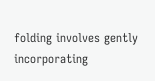folding involves gently incorporating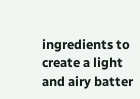ingredients to create a light and airy batter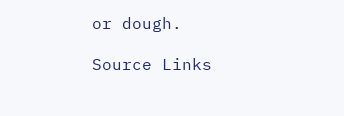or dough.

Source Links